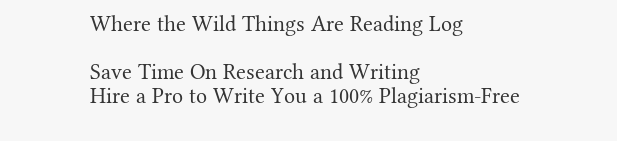Where the Wild Things Are Reading Log

Save Time On Research and Writing
Hire a Pro to Write You a 100% Plagiarism-Free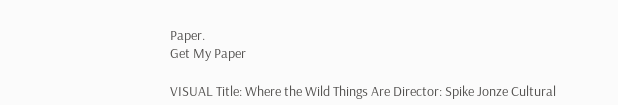Paper.
Get My Paper

VISUAL Title: Where the Wild Things Are Director: Spike Jonze Cultural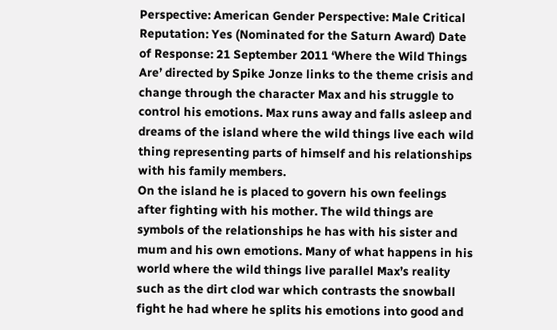Perspective: American Gender Perspective: Male Critical Reputation: Yes (Nominated for the Saturn Award) Date of Response: 21 September 2011 ‘Where the Wild Things Are’ directed by Spike Jonze links to the theme crisis and change through the character Max and his struggle to control his emotions. Max runs away and falls asleep and dreams of the island where the wild things live each wild thing representing parts of himself and his relationships with his family members.
On the island he is placed to govern his own feelings after fighting with his mother. The wild things are symbols of the relationships he has with his sister and mum and his own emotions. Many of what happens in his world where the wild things live parallel Max’s reality such as the dirt clod war which contrasts the snowball fight he had where he splits his emotions into good and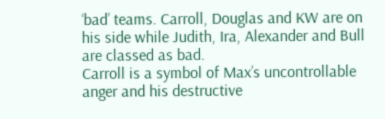‘bad’ teams. Carroll, Douglas and KW are on his side while Judith, Ira, Alexander and Bull are classed as bad.
Carroll is a symbol of Max’s uncontrollable anger and his destructive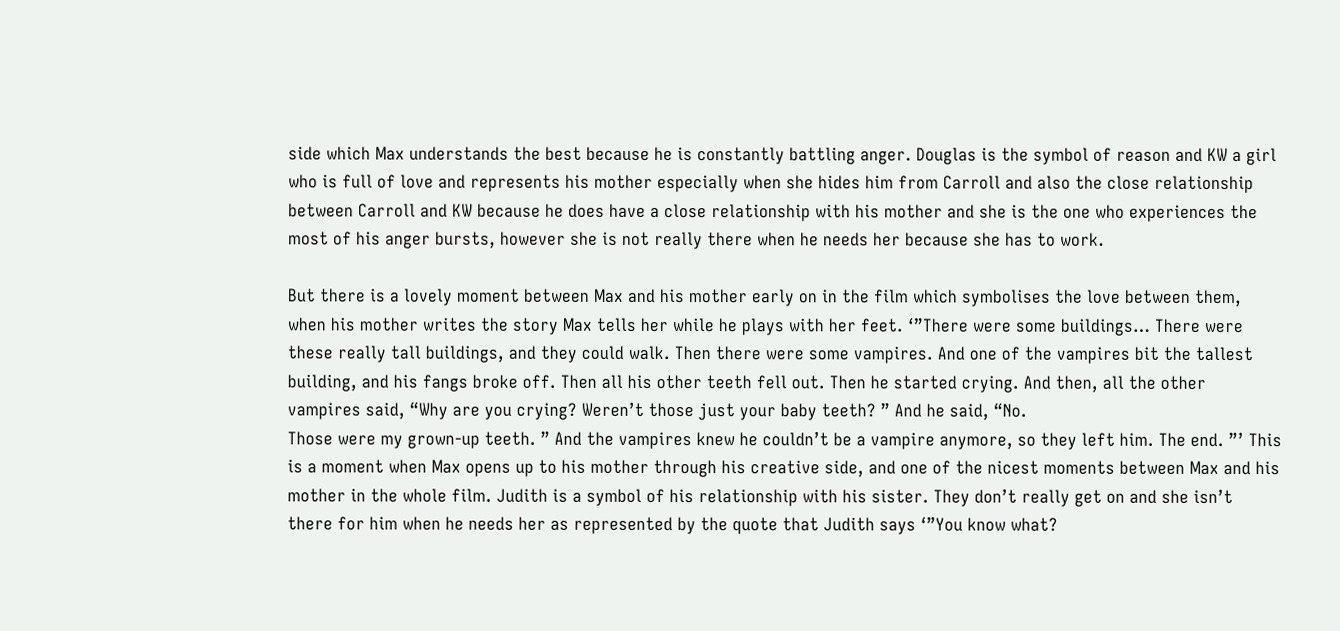side which Max understands the best because he is constantly battling anger. Douglas is the symbol of reason and KW a girl who is full of love and represents his mother especially when she hides him from Carroll and also the close relationship between Carroll and KW because he does have a close relationship with his mother and she is the one who experiences the most of his anger bursts, however she is not really there when he needs her because she has to work.

But there is a lovely moment between Max and his mother early on in the film which symbolises the love between them, when his mother writes the story Max tells her while he plays with her feet. ‘”There were some buildings… There were these really tall buildings, and they could walk. Then there were some vampires. And one of the vampires bit the tallest building, and his fangs broke off. Then all his other teeth fell out. Then he started crying. And then, all the other vampires said, “Why are you crying? Weren’t those just your baby teeth? ” And he said, “No.
Those were my grown-up teeth. ” And the vampires knew he couldn’t be a vampire anymore, so they left him. The end. ”’ This is a moment when Max opens up to his mother through his creative side, and one of the nicest moments between Max and his mother in the whole film. Judith is a symbol of his relationship with his sister. They don’t really get on and she isn’t there for him when he needs her as represented by the quote that Judith says ‘”You know what?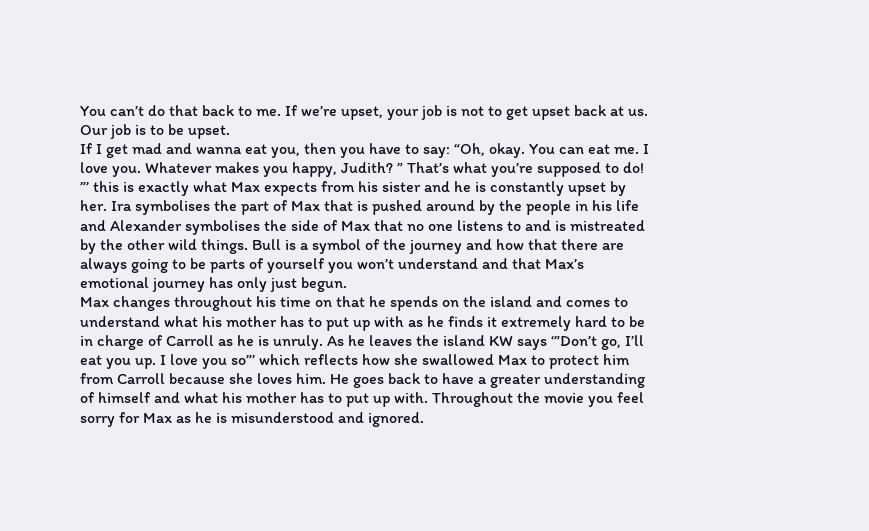You can’t do that back to me. If we’re upset, your job is not to get upset back at us. Our job is to be upset.
If I get mad and wanna eat you, then you have to say: “Oh, okay. You can eat me. I love you. Whatever makes you happy, Judith? ” That’s what you’re supposed to do! ”’ this is exactly what Max expects from his sister and he is constantly upset by her. Ira symbolises the part of Max that is pushed around by the people in his life and Alexander symbolises the side of Max that no one listens to and is mistreated by the other wild things. Bull is a symbol of the journey and how that there are always going to be parts of yourself you won’t understand and that Max’s emotional journey has only just begun.
Max changes throughout his time on that he spends on the island and comes to understand what his mother has to put up with as he finds it extremely hard to be in charge of Carroll as he is unruly. As he leaves the island KW says ‘”Don’t go, I’ll eat you up. I love you so”’ which reflects how she swallowed Max to protect him from Carroll because she loves him. He goes back to have a greater understanding of himself and what his mother has to put up with. Throughout the movie you feel sorry for Max as he is misunderstood and ignored.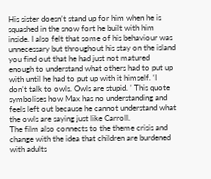His sister doesn’t stand up for him when he is squashed in the snow fort he built with him inside. I also felt that some of his behaviour was unnecessary but throughout his stay on the island you find out that he had just not matured enough to understand what others had to put up with until he had to put up with it himself. ‘I don’t talk to owls. Owls are stupid. ’ This quote symbolises how Max has no understanding and feels left out because he cannot understand what the owls are saying just like Carroll.
The film also connects to the theme crisis and change with the idea that children are burdened with adults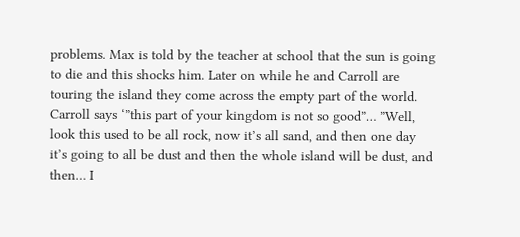problems. Max is told by the teacher at school that the sun is going to die and this shocks him. Later on while he and Carroll are touring the island they come across the empty part of the world. Carroll says ‘”this part of your kingdom is not so good”… ”Well, look this used to be all rock, now it’s all sand, and then one day it’s going to all be dust and then the whole island will be dust, and then… I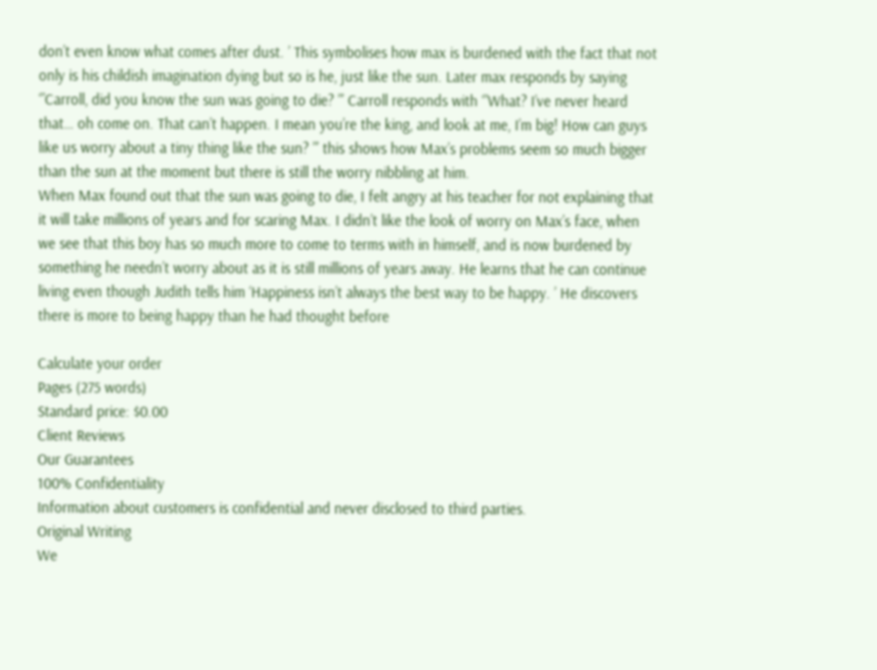don’t even know what comes after dust. ’ This symbolises how max is burdened with the fact that not only is his childish imagination dying but so is he, just like the sun. Later max responds by saying ‘”Carroll, did you know the sun was going to die? ”’ Carroll responds with ‘”What? I’ve never heard that… oh come on. That can’t happen. I mean you’re the king, and look at me, I’m big! How can guys like us worry about a tiny thing like the sun? ”’ this shows how Max’s problems seem so much bigger than the sun at the moment but there is still the worry nibbling at him.
When Max found out that the sun was going to die, I felt angry at his teacher for not explaining that it will take millions of years and for scaring Max. I didn’t like the look of worry on Max’s face, when we see that this boy has so much more to come to terms with in himself, and is now burdened by something he needn’t worry about as it is still millions of years away. He learns that he can continue living even though Judith tells him ‘Happiness isn’t always the best way to be happy. ’ He discovers there is more to being happy than he had thought before

Calculate your order
Pages (275 words)
Standard price: $0.00
Client Reviews
Our Guarantees
100% Confidentiality
Information about customers is confidential and never disclosed to third parties.
Original Writing
We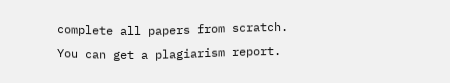complete all papers from scratch. You can get a plagiarism report.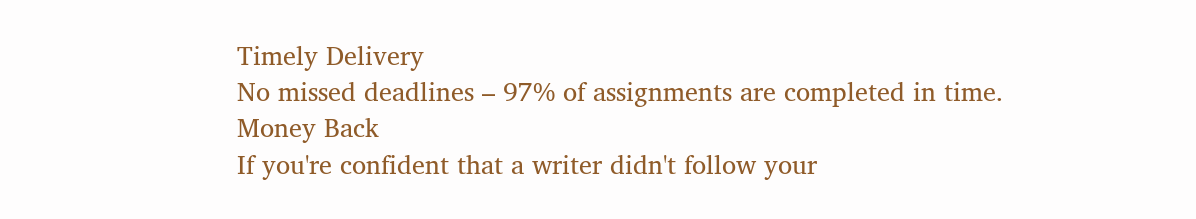Timely Delivery
No missed deadlines – 97% of assignments are completed in time.
Money Back
If you're confident that a writer didn't follow your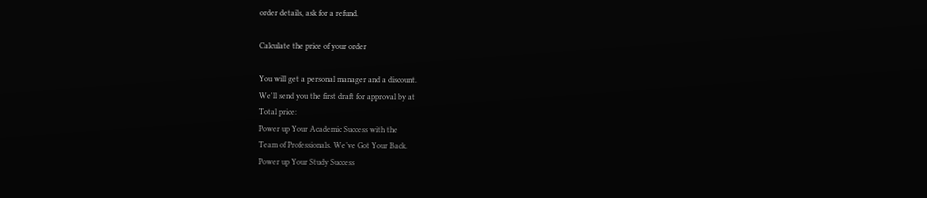order details, ask for a refund.

Calculate the price of your order

You will get a personal manager and a discount.
We'll send you the first draft for approval by at
Total price:
Power up Your Academic Success with the
Team of Professionals. We’ve Got Your Back.
Power up Your Study Success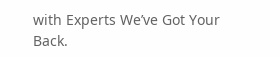with Experts We’ve Got Your Back.